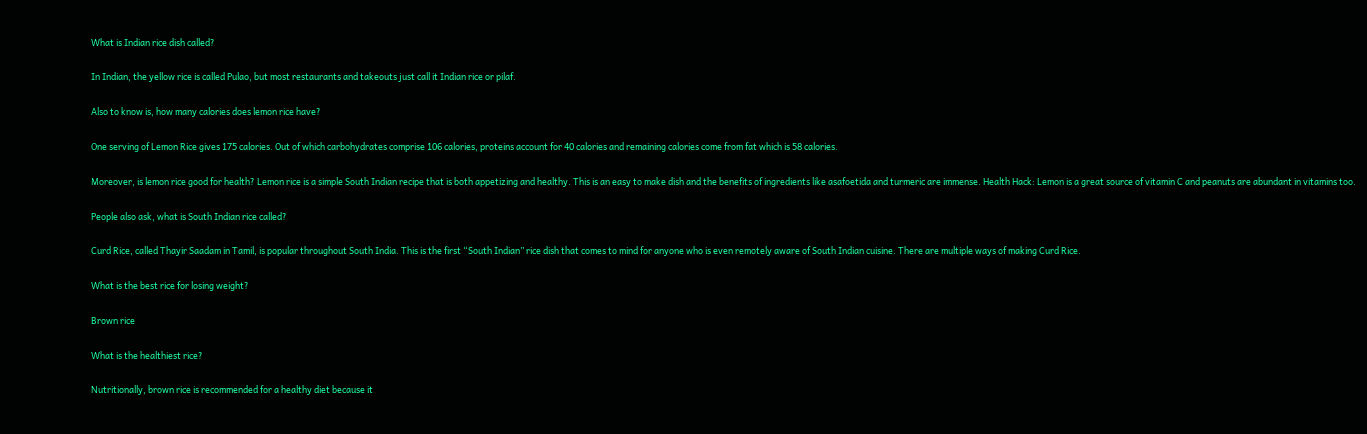What is Indian rice dish called?

In Indian, the yellow rice is called Pulao, but most restaurants and takeouts just call it Indian rice or pilaf.

Also to know is, how many calories does lemon rice have?

One serving of Lemon Rice gives 175 calories. Out of which carbohydrates comprise 106 calories, proteins account for 40 calories and remaining calories come from fat which is 58 calories.

Moreover, is lemon rice good for health? Lemon rice is a simple South Indian recipe that is both appetizing and healthy. This is an easy to make dish and the benefits of ingredients like asafoetida and turmeric are immense. Health Hack: Lemon is a great source of vitamin C and peanuts are abundant in vitamins too.

People also ask, what is South Indian rice called?

Curd Rice, called Thayir Saadam in Tamil, is popular throughout South India. This is the first “South Indian” rice dish that comes to mind for anyone who is even remotely aware of South Indian cuisine. There are multiple ways of making Curd Rice.

What is the best rice for losing weight?

Brown rice

What is the healthiest rice?

Nutritionally, brown rice is recommended for a healthy diet because it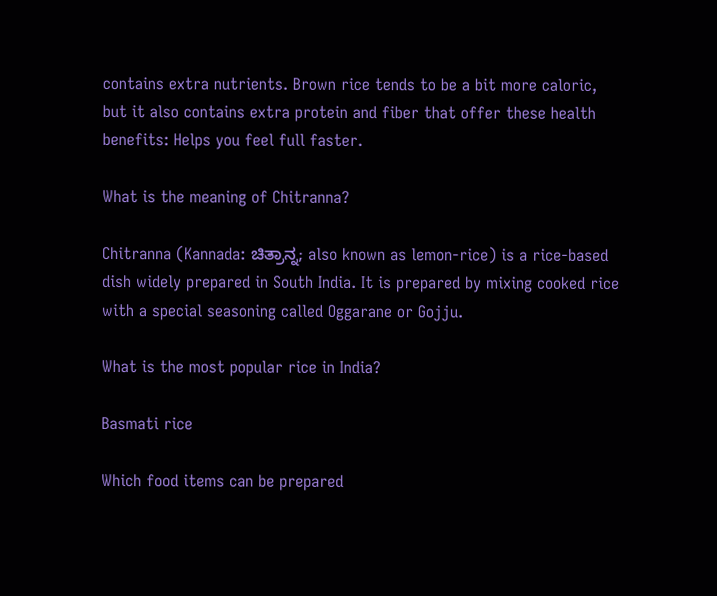contains extra nutrients. Brown rice tends to be a bit more caloric, but it also contains extra protein and fiber that offer these health benefits: Helps you feel full faster.

What is the meaning of Chitranna?

Chitranna (Kannada: ಚಿತ್ರಾನ್ನ; also known as lemon-rice) is a rice-based dish widely prepared in South India. It is prepared by mixing cooked rice with a special seasoning called Oggarane or Gojju.

What is the most popular rice in India?

Basmati rice

Which food items can be prepared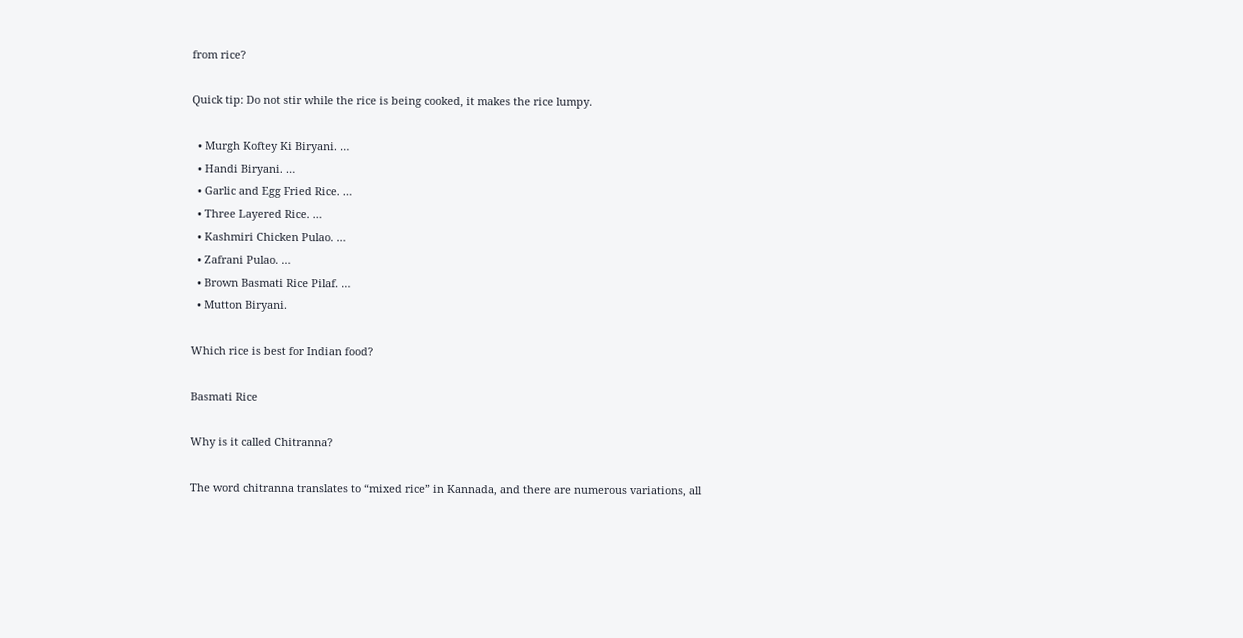from rice?

Quick tip: Do not stir while the rice is being cooked, it makes the rice lumpy.

  • Murgh Koftey Ki Biryani. …
  • Handi Biryani. …
  • Garlic and Egg Fried Rice. …
  • Three Layered Rice. …
  • Kashmiri Chicken Pulao. …
  • Zafrani Pulao. …
  • Brown Basmati Rice Pilaf. …
  • Mutton Biryani.

Which rice is best for Indian food?

Basmati Rice

Why is it called Chitranna?

The word chitranna translates to “mixed rice” in Kannada, and there are numerous variations, all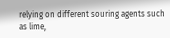relying on different souring agents such as lime,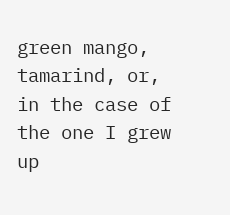green mango, tamarind, or, in the case of the one I grew up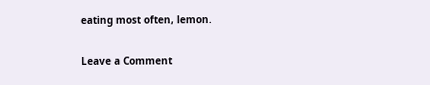eating most often, lemon.

Leave a Comment